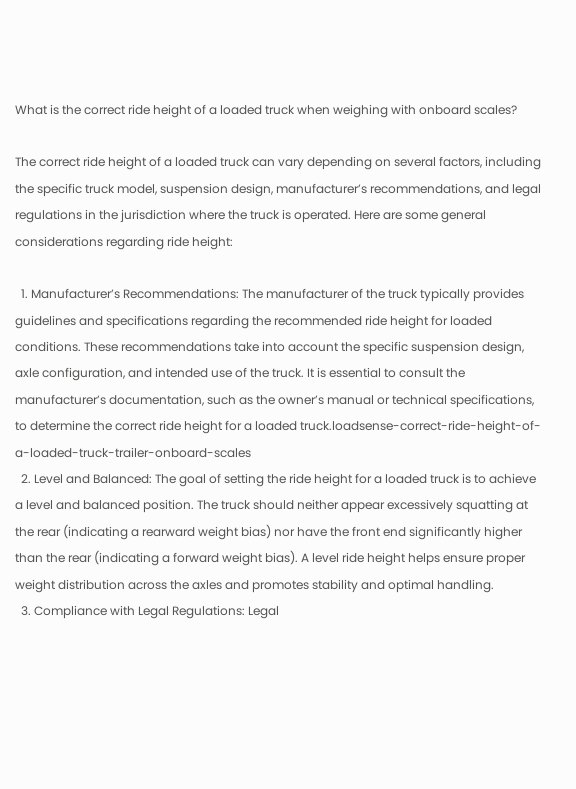What is the correct ride height of a loaded truck when weighing with onboard scales?

The correct ride height of a loaded truck can vary depending on several factors, including the specific truck model, suspension design, manufacturer’s recommendations, and legal regulations in the jurisdiction where the truck is operated. Here are some general considerations regarding ride height:

  1. Manufacturer’s Recommendations: The manufacturer of the truck typically provides guidelines and specifications regarding the recommended ride height for loaded conditions. These recommendations take into account the specific suspension design, axle configuration, and intended use of the truck. It is essential to consult the manufacturer’s documentation, such as the owner’s manual or technical specifications, to determine the correct ride height for a loaded truck.loadsense-correct-ride-height-of-a-loaded-truck-trailer-onboard-scales
  2. Level and Balanced: The goal of setting the ride height for a loaded truck is to achieve a level and balanced position. The truck should neither appear excessively squatting at the rear (indicating a rearward weight bias) nor have the front end significantly higher than the rear (indicating a forward weight bias). A level ride height helps ensure proper weight distribution across the axles and promotes stability and optimal handling.
  3. Compliance with Legal Regulations: Legal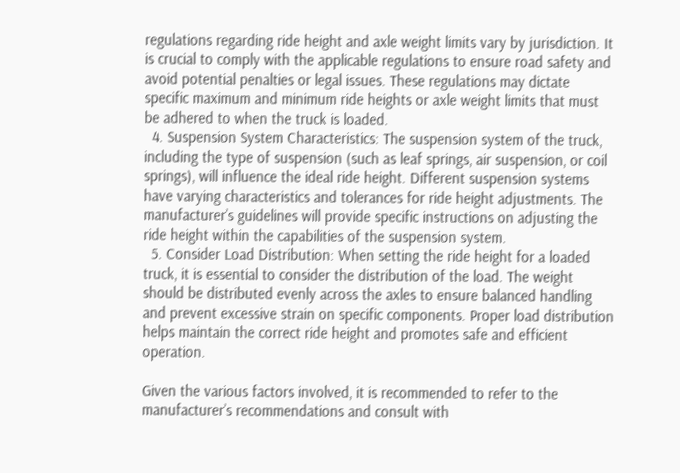regulations regarding ride height and axle weight limits vary by jurisdiction. It is crucial to comply with the applicable regulations to ensure road safety and avoid potential penalties or legal issues. These regulations may dictate specific maximum and minimum ride heights or axle weight limits that must be adhered to when the truck is loaded.
  4. Suspension System Characteristics: The suspension system of the truck, including the type of suspension (such as leaf springs, air suspension, or coil springs), will influence the ideal ride height. Different suspension systems have varying characteristics and tolerances for ride height adjustments. The manufacturer’s guidelines will provide specific instructions on adjusting the ride height within the capabilities of the suspension system.
  5. Consider Load Distribution: When setting the ride height for a loaded truck, it is essential to consider the distribution of the load. The weight should be distributed evenly across the axles to ensure balanced handling and prevent excessive strain on specific components. Proper load distribution helps maintain the correct ride height and promotes safe and efficient operation.

Given the various factors involved, it is recommended to refer to the manufacturer’s recommendations and consult with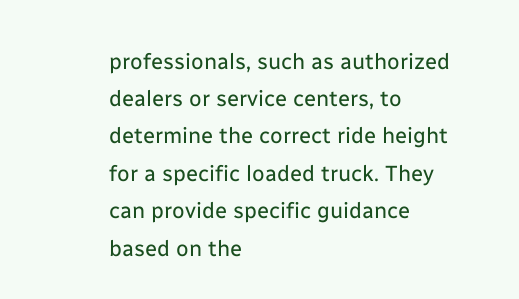professionals, such as authorized dealers or service centers, to determine the correct ride height for a specific loaded truck. They can provide specific guidance based on the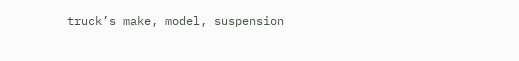truck’s make, model, suspension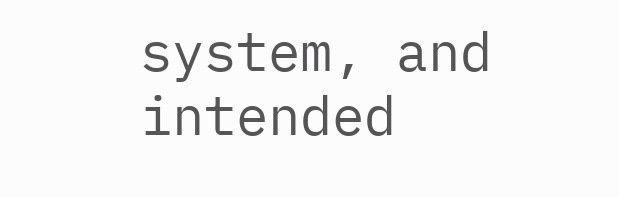system, and intended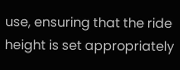use, ensuring that the ride height is set appropriately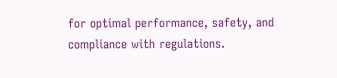for optimal performance, safety, and compliance with regulations.